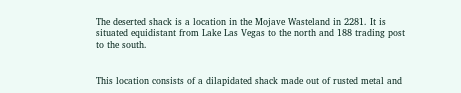The deserted shack is a location in the Mojave Wasteland in 2281. It is situated equidistant from Lake Las Vegas to the north and 188 trading post to the south.


This location consists of a dilapidated shack made out of rusted metal and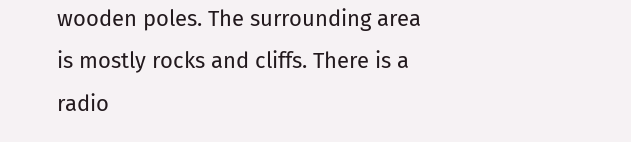wooden poles. The surrounding area is mostly rocks and cliffs. There is a radio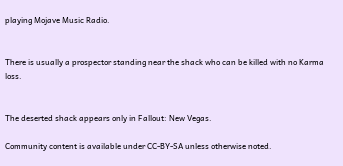playing Mojave Music Radio.


There is usually a prospector standing near the shack who can be killed with no Karma loss.


The deserted shack appears only in Fallout: New Vegas.

Community content is available under CC-BY-SA unless otherwise noted.